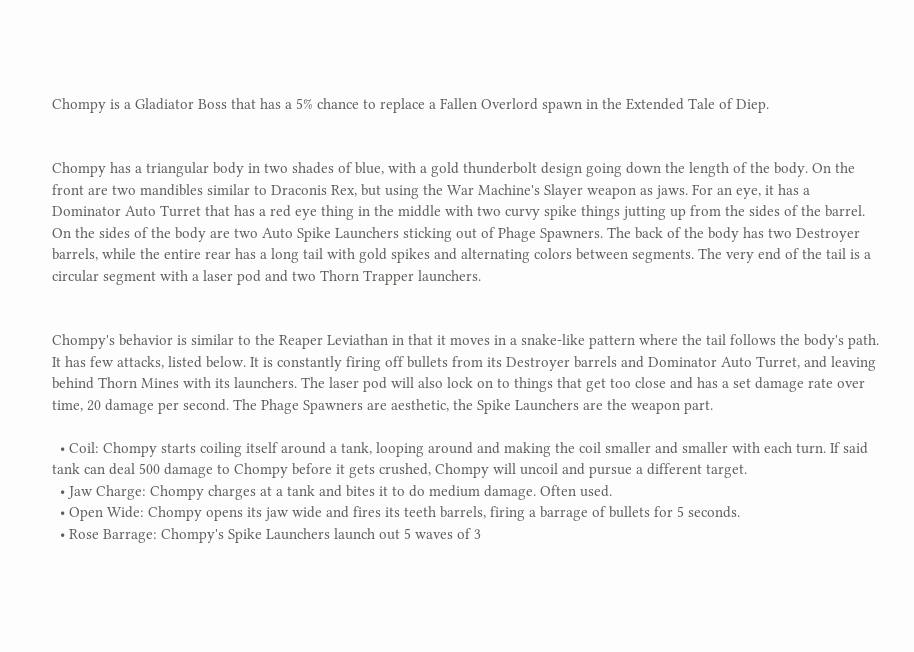Chompy is a Gladiator Boss that has a 5% chance to replace a Fallen Overlord spawn in the Extended Tale of Diep.


Chompy has a triangular body in two shades of blue, with a gold thunderbolt design going down the length of the body. On the front are two mandibles similar to Draconis Rex, but using the War Machine's Slayer weapon as jaws. For an eye, it has a Dominator Auto Turret that has a red eye thing in the middle with two curvy spike things jutting up from the sides of the barrel. On the sides of the body are two Auto Spike Launchers sticking out of Phage Spawners. The back of the body has two Destroyer barrels, while the entire rear has a long tail with gold spikes and alternating colors between segments. The very end of the tail is a circular segment with a laser pod and two Thorn Trapper launchers.


Chompy's behavior is similar to the Reaper Leviathan in that it moves in a snake-like pattern where the tail follows the body's path. It has few attacks, listed below. It is constantly firing off bullets from its Destroyer barrels and Dominator Auto Turret, and leaving behind Thorn Mines with its launchers. The laser pod will also lock on to things that get too close and has a set damage rate over time, 20 damage per second. The Phage Spawners are aesthetic, the Spike Launchers are the weapon part.

  • Coil: Chompy starts coiling itself around a tank, looping around and making the coil smaller and smaller with each turn. If said tank can deal 500 damage to Chompy before it gets crushed, Chompy will uncoil and pursue a different target.
  • Jaw Charge: Chompy charges at a tank and bites it to do medium damage. Often used.
  • Open Wide: Chompy opens its jaw wide and fires its teeth barrels, firing a barrage of bullets for 5 seconds.
  • Rose Barrage: Chompy's Spike Launchers launch out 5 waves of 3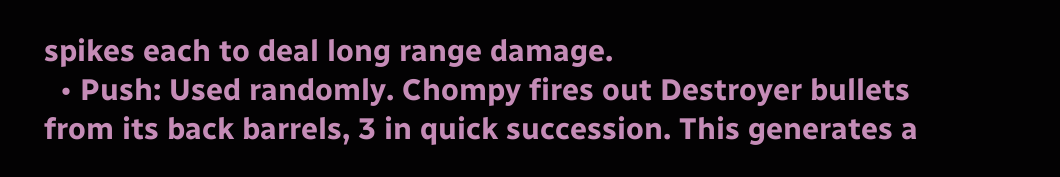spikes each to deal long range damage.
  • Push: Used randomly. Chompy fires out Destroyer bullets from its back barrels, 3 in quick succession. This generates a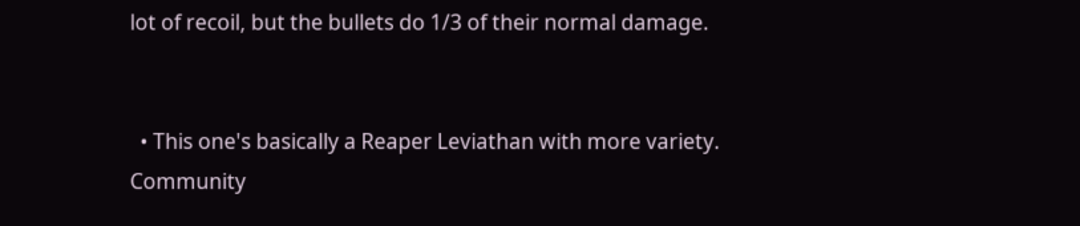lot of recoil, but the bullets do 1/3 of their normal damage.


  • This one's basically a Reaper Leviathan with more variety.
Community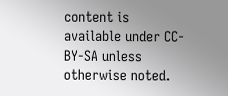content is available under CC-BY-SA unless otherwise noted.